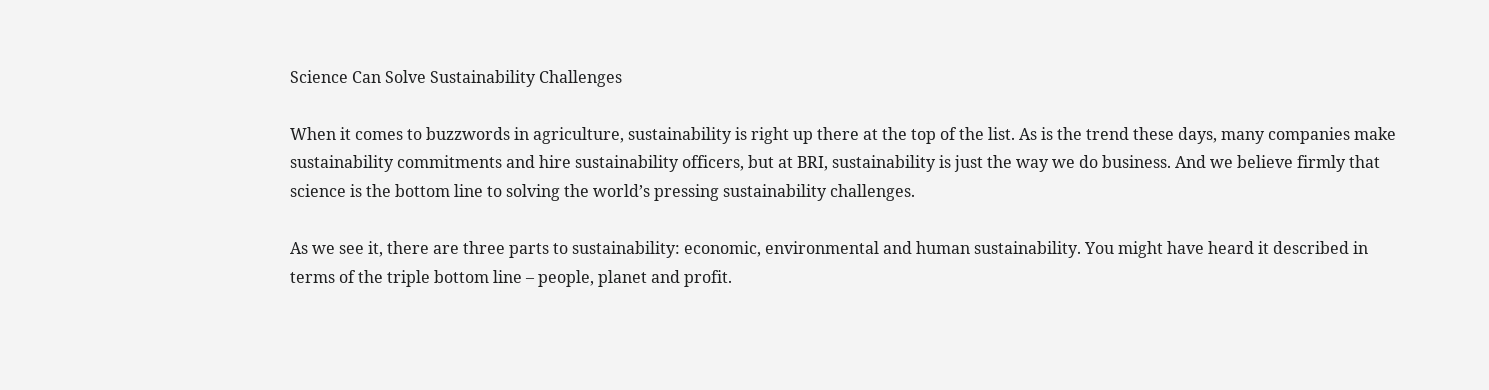Science Can Solve Sustainability Challenges

When it comes to buzzwords in agriculture, sustainability is right up there at the top of the list. As is the trend these days, many companies make sustainability commitments and hire sustainability officers, but at BRI, sustainability is just the way we do business. And we believe firmly that science is the bottom line to solving the world’s pressing sustainability challenges.

As we see it, there are three parts to sustainability: economic, environmental and human sustainability. You might have heard it described in terms of the triple bottom line – people, planet and profit.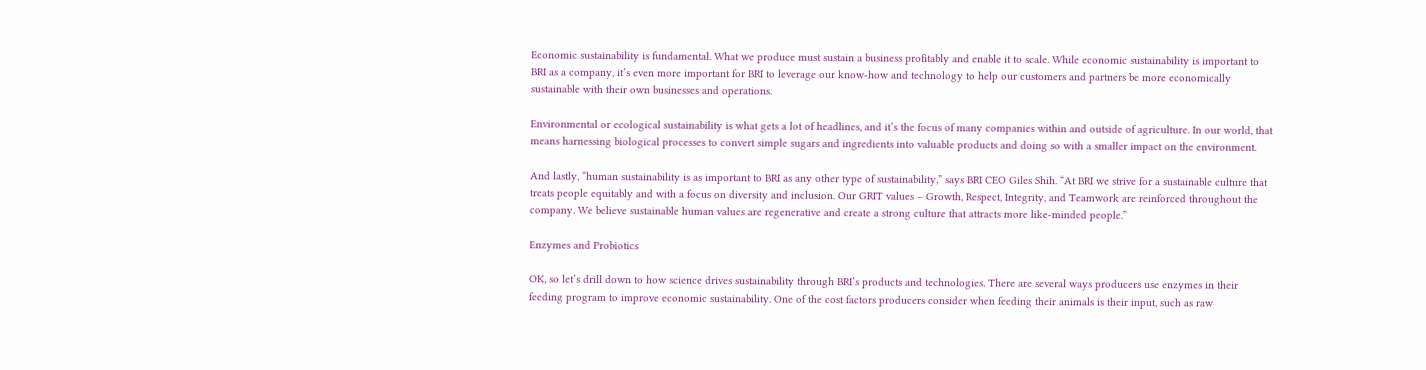Economic sustainability is fundamental. What we produce must sustain a business profitably and enable it to scale. While economic sustainability is important to BRI as a company, it’s even more important for BRI to leverage our know-how and technology to help our customers and partners be more economically sustainable with their own businesses and operations.

Environmental or ecological sustainability is what gets a lot of headlines, and it’s the focus of many companies within and outside of agriculture. In our world, that means harnessing biological processes to convert simple sugars and ingredients into valuable products and doing so with a smaller impact on the environment.

And lastly, “human sustainability is as important to BRI as any other type of sustainability,” says BRI CEO Giles Shih. “At BRI we strive for a sustainable culture that treats people equitably and with a focus on diversity and inclusion. Our GRIT values – Growth, Respect, Integrity, and Teamwork are reinforced throughout the company. We believe sustainable human values are regenerative and create a strong culture that attracts more like-minded people.”

Enzymes and Probiotics

OK, so let’s drill down to how science drives sustainability through BRI’s products and technologies. There are several ways producers use enzymes in their feeding program to improve economic sustainability. One of the cost factors producers consider when feeding their animals is their input, such as raw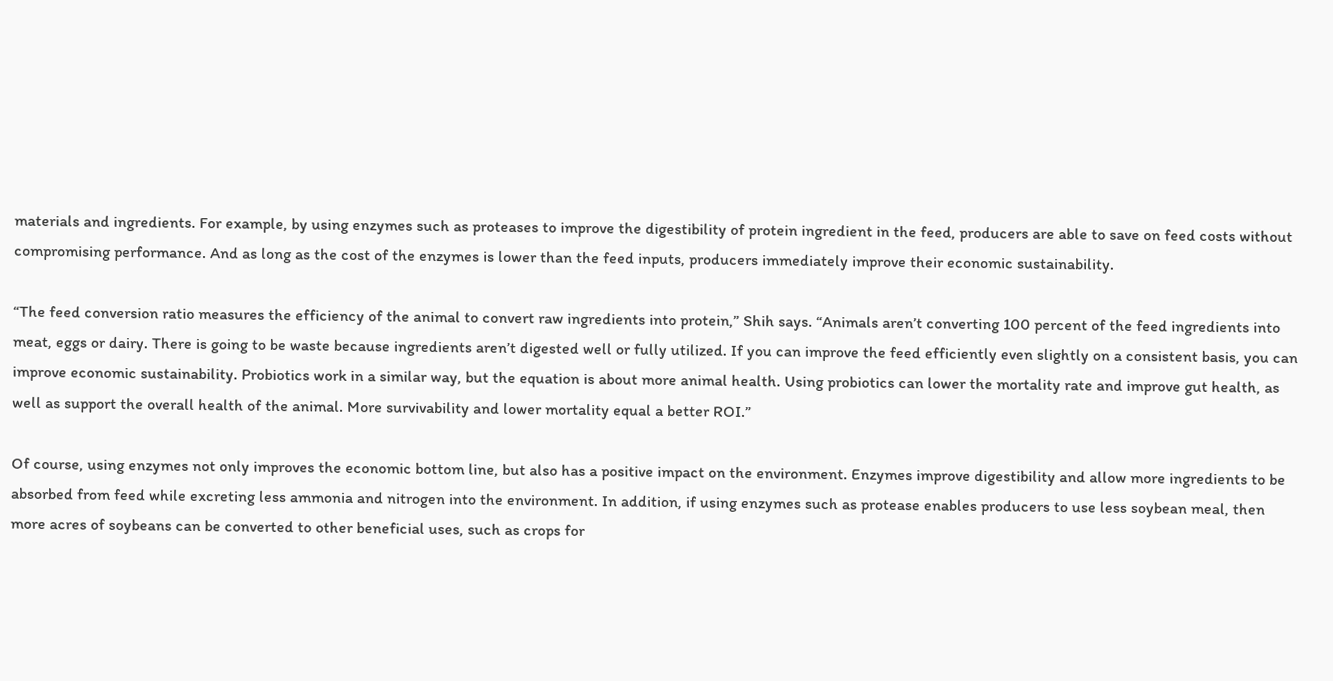materials and ingredients. For example, by using enzymes such as proteases to improve the digestibility of protein ingredient in the feed, producers are able to save on feed costs without compromising performance. And as long as the cost of the enzymes is lower than the feed inputs, producers immediately improve their economic sustainability.

“The feed conversion ratio measures the efficiency of the animal to convert raw ingredients into protein,” Shih says. “Animals aren’t converting 100 percent of the feed ingredients into meat, eggs or dairy. There is going to be waste because ingredients aren’t digested well or fully utilized. If you can improve the feed efficiently even slightly on a consistent basis, you can improve economic sustainability. Probiotics work in a similar way, but the equation is about more animal health. Using probiotics can lower the mortality rate and improve gut health, as well as support the overall health of the animal. More survivability and lower mortality equal a better ROI.”

Of course, using enzymes not only improves the economic bottom line, but also has a positive impact on the environment. Enzymes improve digestibility and allow more ingredients to be absorbed from feed while excreting less ammonia and nitrogen into the environment. In addition, if using enzymes such as protease enables producers to use less soybean meal, then more acres of soybeans can be converted to other beneficial uses, such as crops for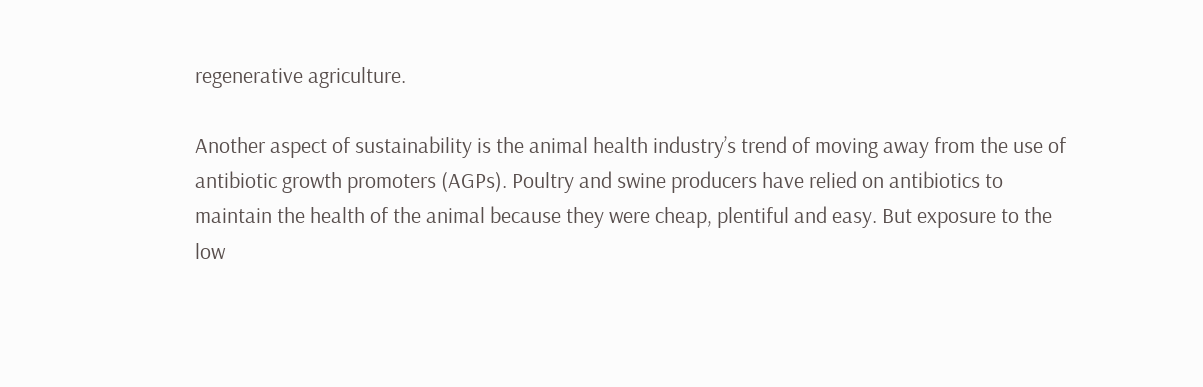regenerative agriculture.

Another aspect of sustainability is the animal health industry’s trend of moving away from the use of antibiotic growth promoters (AGPs). Poultry and swine producers have relied on antibiotics to maintain the health of the animal because they were cheap, plentiful and easy. But exposure to the low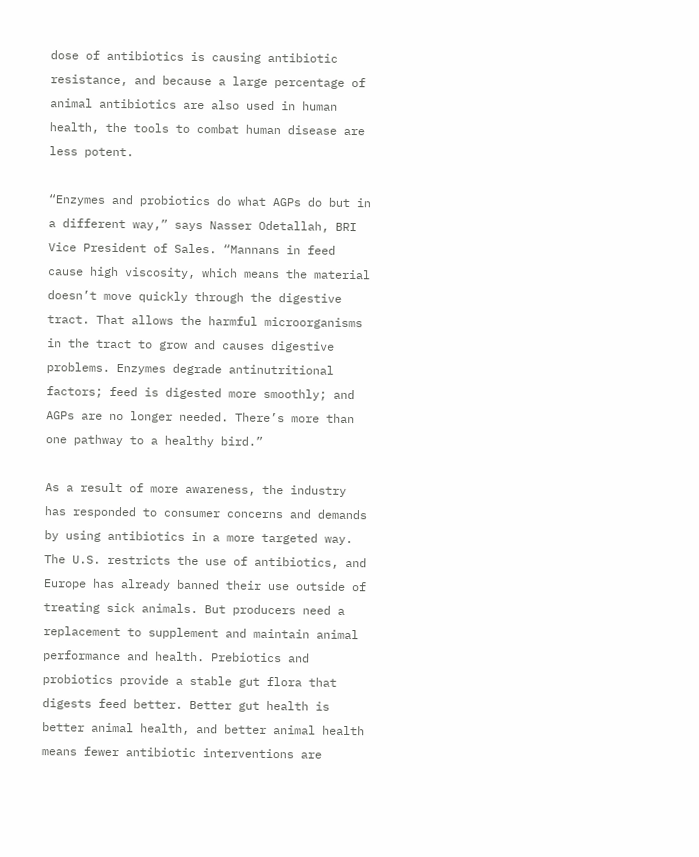dose of antibiotics is causing antibiotic resistance, and because a large percentage of animal antibiotics are also used in human health, the tools to combat human disease are less potent.

“Enzymes and probiotics do what AGPs do but in a different way,” says Nasser Odetallah, BRI Vice President of Sales. “Mannans in feed cause high viscosity, which means the material doesn’t move quickly through the digestive tract. That allows the harmful microorganisms in the tract to grow and causes digestive problems. Enzymes degrade antinutritional factors; feed is digested more smoothly; and AGPs are no longer needed. There’s more than one pathway to a healthy bird.”

As a result of more awareness, the industry has responded to consumer concerns and demands by using antibiotics in a more targeted way. The U.S. restricts the use of antibiotics, and Europe has already banned their use outside of treating sick animals. But producers need a replacement to supplement and maintain animal performance and health. Prebiotics and probiotics provide a stable gut flora that digests feed better. Better gut health is better animal health, and better animal health means fewer antibiotic interventions are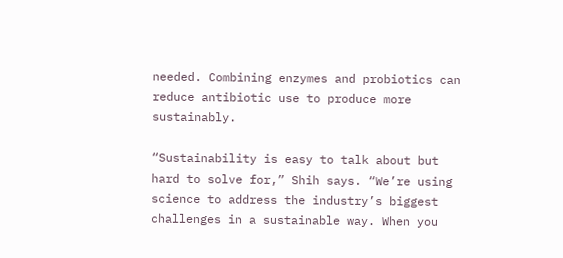needed. Combining enzymes and probiotics can reduce antibiotic use to produce more sustainably.

“Sustainability is easy to talk about but hard to solve for,” Shih says. “We’re using science to address the industry’s biggest challenges in a sustainable way. When you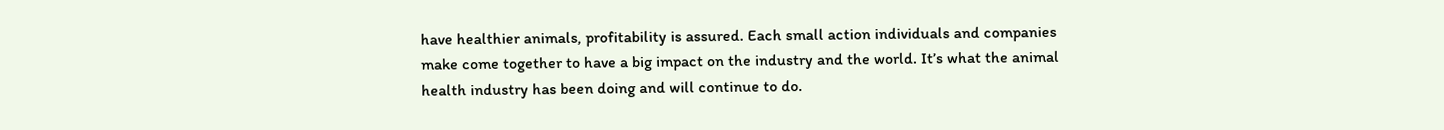have healthier animals, profitability is assured. Each small action individuals and companies make come together to have a big impact on the industry and the world. It’s what the animal health industry has been doing and will continue to do.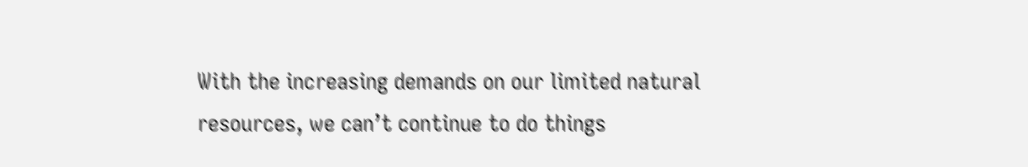With the increasing demands on our limited natural resources, we can’t continue to do things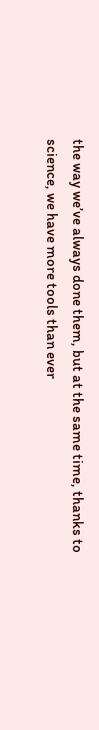the way we’ve always done them, but at the same time, thanks to science, we have more tools than ever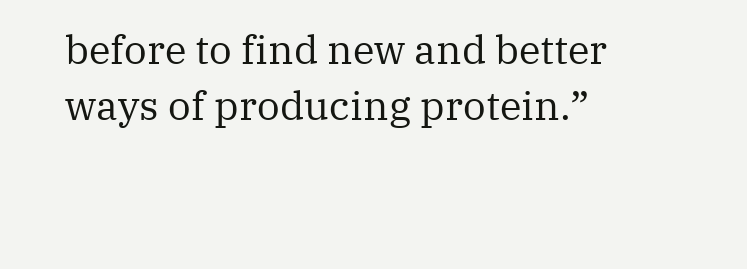before to find new and better ways of producing protein.”